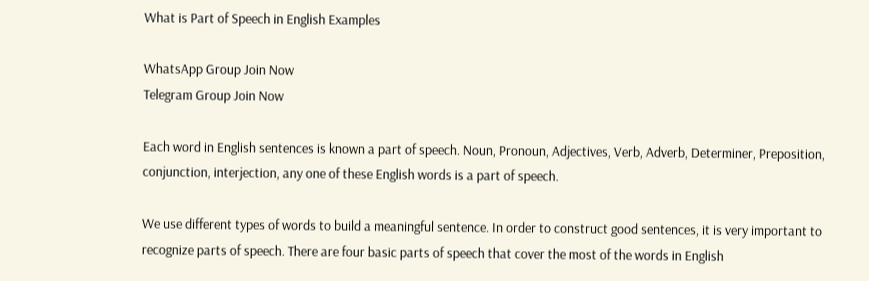What is Part of Speech in English Examples

WhatsApp Group Join Now
Telegram Group Join Now

Each word in English sentences is known a part of speech. Noun, Pronoun, Adjectives, Verb, Adverb, Determiner, Preposition, conjunction, interjection, any one of these English words is a part of speech.

We use different types of words to build a meaningful sentence. In order to construct good sentences, it is very important to recognize parts of speech. There are four basic parts of speech that cover the most of the words in English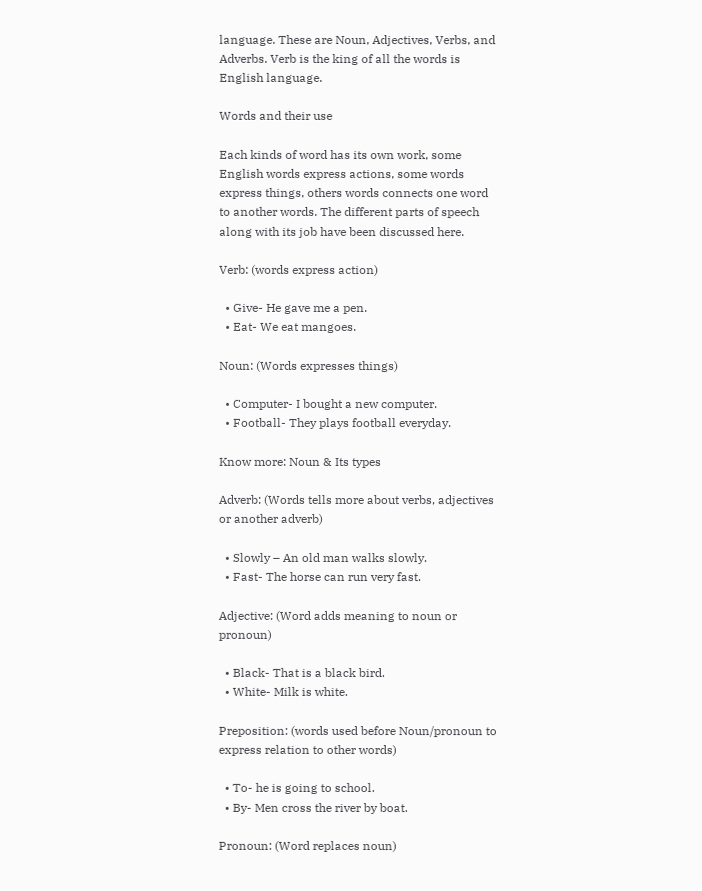language. These are Noun, Adjectives, Verbs, and Adverbs. Verb is the king of all the words is English language.

Words and their use

Each kinds of word has its own work, some English words express actions, some words express things, others words connects one word to another words. The different parts of speech along with its job have been discussed here.

Verb: (words express action)

  • Give- He gave me a pen.
  • Eat- We eat mangoes.

Noun: (Words expresses things)

  • Computer- I bought a new computer.
  • Football- They plays football everyday.

Know more: Noun & Its types

Adverb: (Words tells more about verbs, adjectives or another adverb)

  • Slowly – An old man walks slowly.
  • Fast- The horse can run very fast.

Adjective: (Word adds meaning to noun or pronoun)

  • Black- That is a black bird.
  • White- Milk is white.

Preposition: (words used before Noun/pronoun to express relation to other words)

  • To- he is going to school.
  • By- Men cross the river by boat.

Pronoun: (Word replaces noun)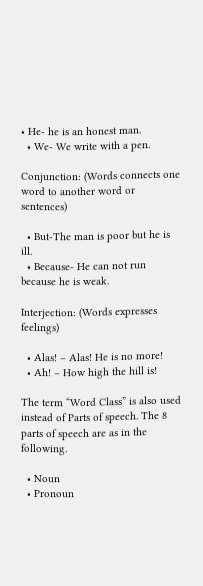• He- he is an honest man.
  • We- We write with a pen.

Conjunction: (Words connects one word to another word or sentences)

  • But-The man is poor but he is ill.
  • Because- He can not run because he is weak.

Interjection: (Words expresses feelings)

  • Alas! – Alas! He is no more!
  • Ah! – How high the hill is!

The term “Word Class” is also used instead of Parts of speech. The 8 parts of speech are as in the following.

  • Noun
  • Pronoun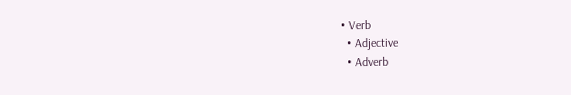• Verb
  • Adjective
  • Adverb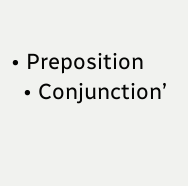• Preposition
  • Conjunction’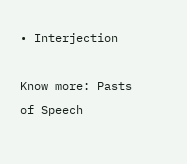• Interjection

Know more: Pasts of Speech